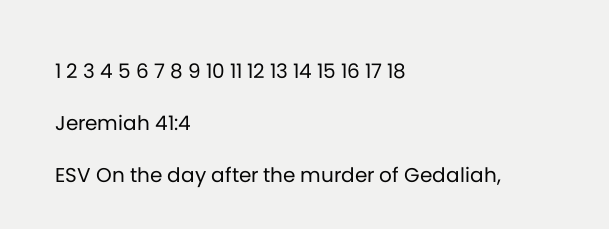1 2 3 4 5 6 7 8 9 10 11 12 13 14 15 16 17 18

Jeremiah 41:4

ESV On the day after the murder of Gedaliah,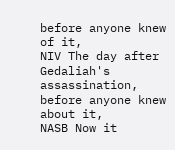before anyone knew of it,
NIV The day after Gedaliah's assassination, before anyone knew about it,
NASB Now it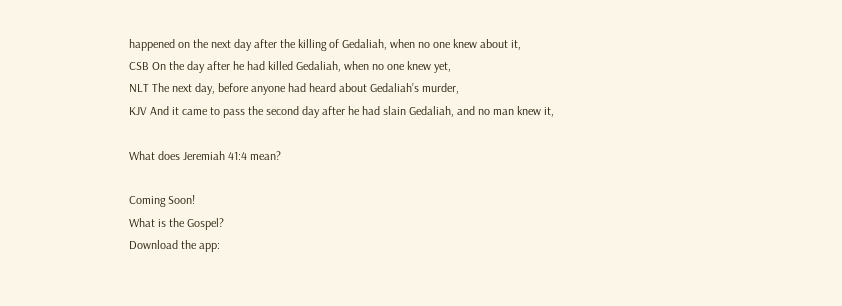happened on the next day after the killing of Gedaliah, when no one knew about it,
CSB On the day after he had killed Gedaliah, when no one knew yet,
NLT The next day, before anyone had heard about Gedaliah’s murder,
KJV And it came to pass the second day after he had slain Gedaliah, and no man knew it,

What does Jeremiah 41:4 mean?

Coming Soon!
What is the Gospel?
Download the app: